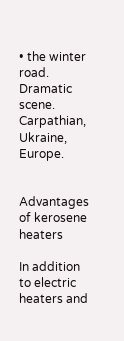• the winter road. Dramatic scene. Carpathian, Ukraine, Europe.


Advantages of kerosene heaters

In addition to electric heaters and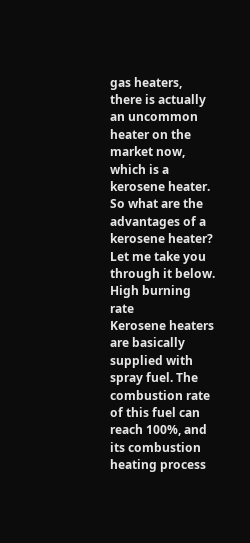gas heaters, there is actually an uncommon heater on the market now, which is a kerosene heater. So what are the advantages of a kerosene heater? Let me take you through it below.
High burning rate
Kerosene heaters are basically supplied with spray fuel. The combustion rate of this fuel can reach 100%, and its combustion heating process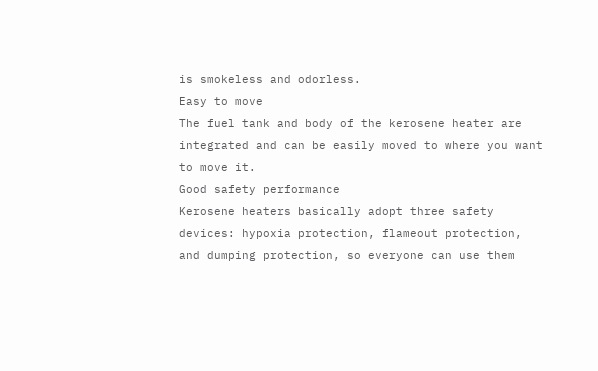is smokeless and odorless.
Easy to move
The fuel tank and body of the kerosene heater are integrated and can be easily moved to where you want to move it.
Good safety performance
Kerosene heaters basically adopt three safety devices: hypoxia protection, flameout protection, and dumping protection, so everyone can use them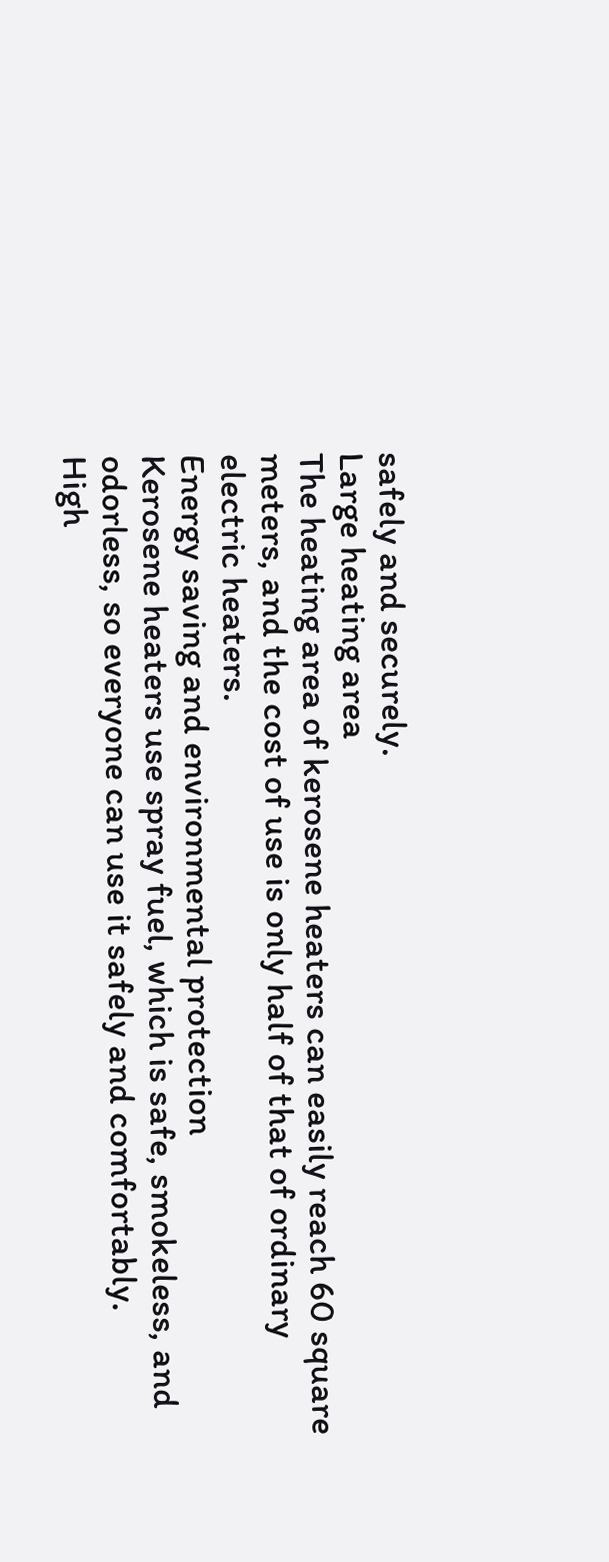safely and securely.
Large heating area
The heating area of kerosene heaters can easily reach 60 square meters, and the cost of use is only half of that of ordinary electric heaters.
Energy saving and environmental protection
Kerosene heaters use spray fuel, which is safe, smokeless, and odorless, so everyone can use it safely and comfortably.
High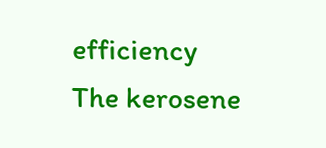efficiency
The kerosene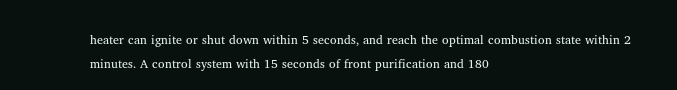heater can ignite or shut down within 5 seconds, and reach the optimal combustion state within 2 minutes. A control system with 15 seconds of front purification and 180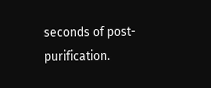seconds of post-purification.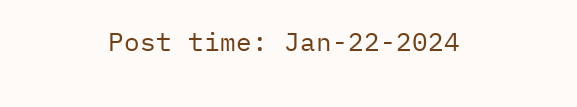Post time: Jan-22-2024